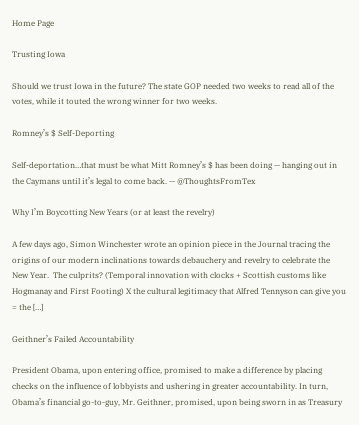Home Page

Trusting Iowa

Should we trust Iowa in the future? The state GOP needed two weeks to read all of the votes, while it touted the wrong winner for two weeks.

Romney’s $ Self-Deporting

Self-deportation…that must be what Mitt Romney’s $ has been doing — hanging out in the Caymans until it’s legal to come back. — @ThoughtsFromTex

Why I’m Boycotting New Years (or at least the revelry)

A few days ago, Simon Winchester wrote an opinion piece in the Journal tracing the origins of our modern inclinations towards debauchery and revelry to celebrate the New Year.  The culprits? (Temporal innovation with clocks + Scottish customs like Hogmanay and First Footing) X the cultural legitimacy that Alfred Tennyson can give you = the […]

Geithner’s Failed Accountability

President Obama, upon entering office, promised to make a difference by placing checks on the influence of lobbyists and ushering in greater accountability. In turn, Obama’s financial go-to-guy, Mr. Geithner, promised, upon being sworn in as Treasury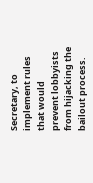Secretary, to implement rules that would prevent lobbyists from hijacking the bailout process.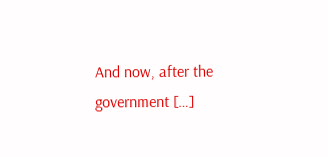And now, after the government […]